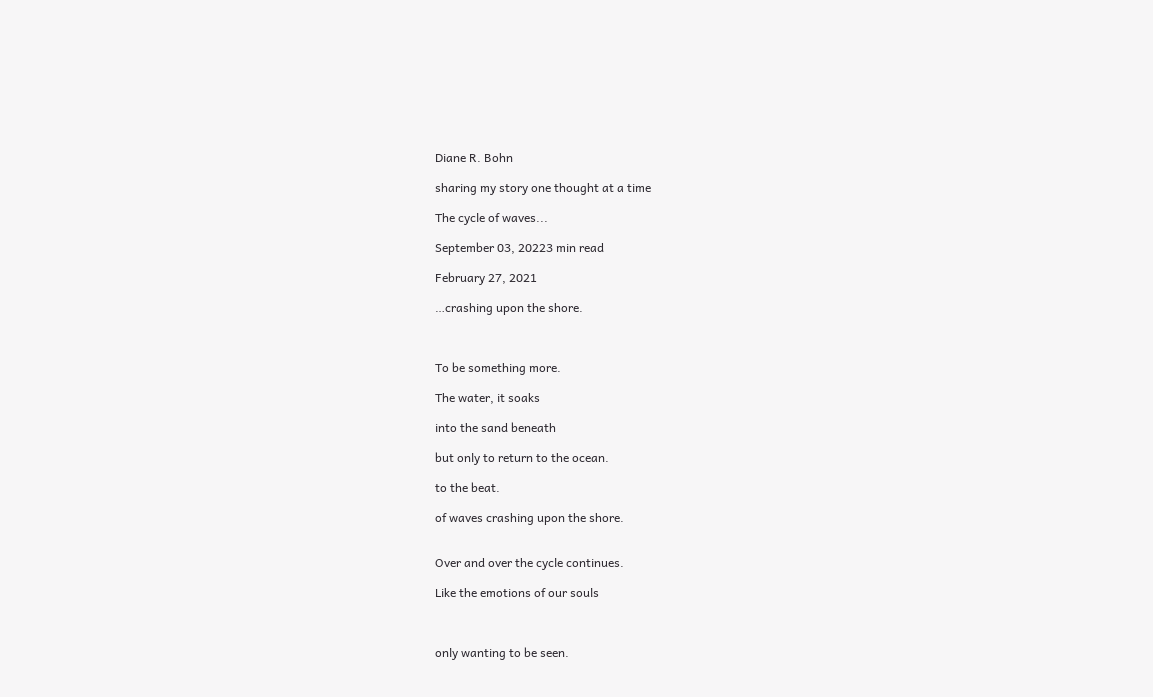Diane R. Bohn

sharing my story one thought at a time

The cycle of waves...

September 03, 20223 min read

February 27, 2021

…crashing upon the shore.



To be something more.

The water, it soaks

into the sand beneath

but only to return to the ocean.

to the beat.

of waves crashing upon the shore.


Over and over the cycle continues.

Like the emotions of our souls



only wanting to be seen.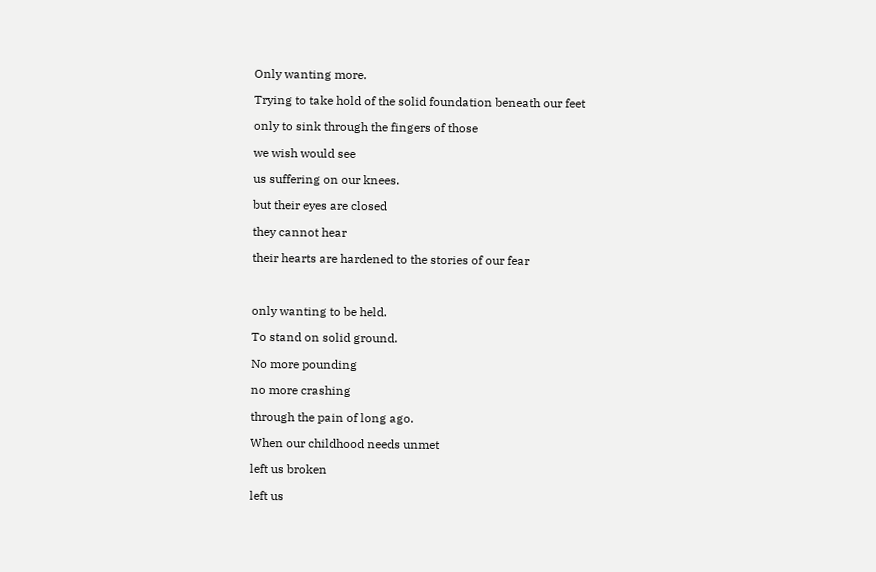Only wanting more.

Trying to take hold of the solid foundation beneath our feet

only to sink through the fingers of those

we wish would see

us suffering on our knees.

but their eyes are closed

they cannot hear

their hearts are hardened to the stories of our fear



only wanting to be held.

To stand on solid ground.

No more pounding

no more crashing

through the pain of long ago.

When our childhood needs unmet

left us broken

left us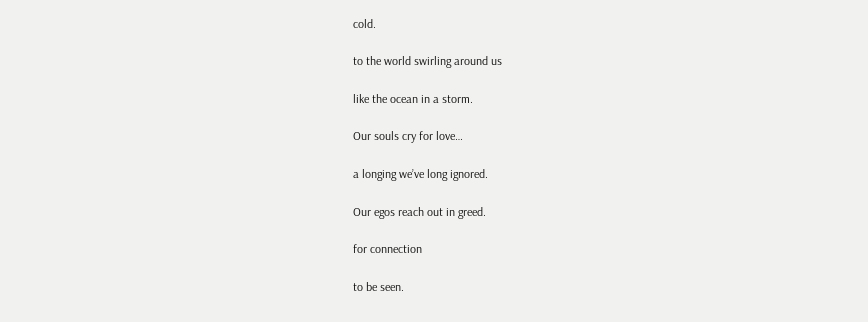cold.

to the world swirling around us

like the ocean in a storm.

Our souls cry for love…

a longing we’ve long ignored.

Our egos reach out in greed.

for connection

to be seen.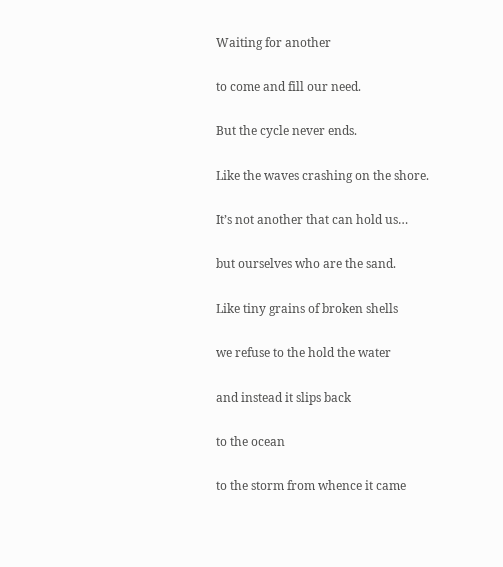Waiting for another

to come and fill our need.

But the cycle never ends.

Like the waves crashing on the shore.

It’s not another that can hold us…

but ourselves who are the sand.

Like tiny grains of broken shells

we refuse to the hold the water

and instead it slips back

to the ocean

to the storm from whence it came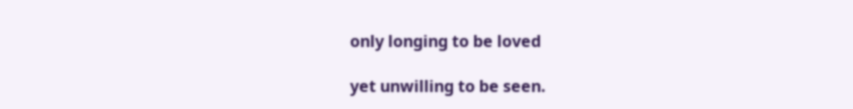only longing to be loved

yet unwilling to be seen.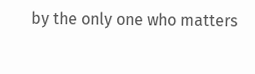by the only one who matters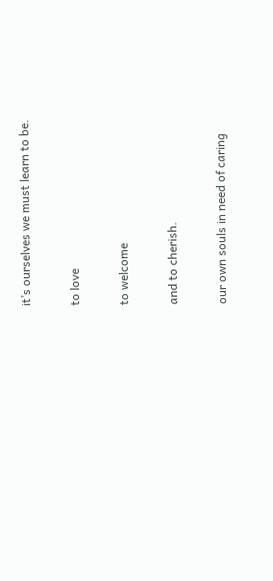it’s ourselves we must learn to be.

to love

to welcome

and to cherish.

our own souls in need of caring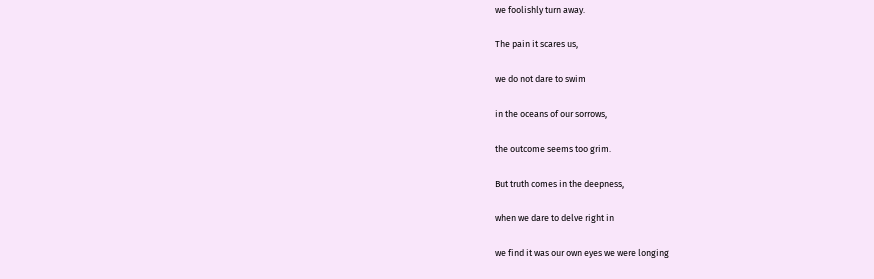we foolishly turn away.

The pain it scares us,

we do not dare to swim

in the oceans of our sorrows,

the outcome seems too grim.

But truth comes in the deepness,

when we dare to delve right in

we find it was our own eyes we were longing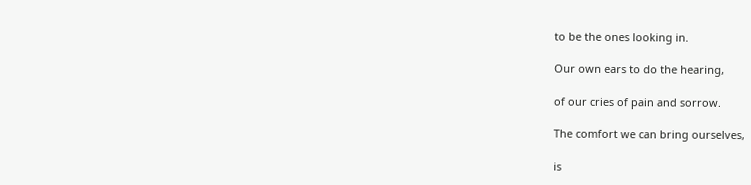to be the ones looking in.

Our own ears to do the hearing,

of our cries of pain and sorrow.

The comfort we can bring ourselves,

is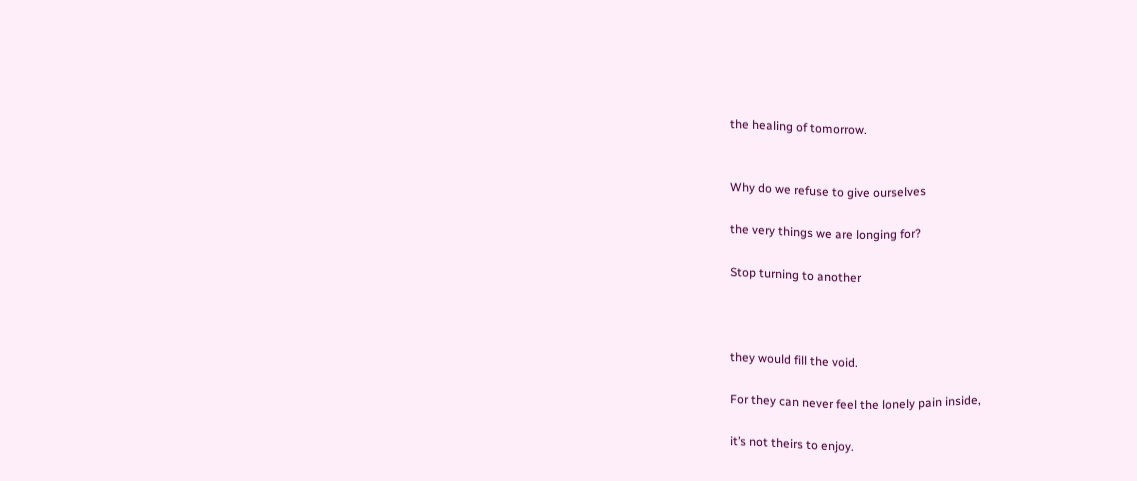the healing of tomorrow.


Why do we refuse to give ourselves

the very things we are longing for?

Stop turning to another



they would fill the void.

For they can never feel the lonely pain inside,

it’s not theirs to enjoy.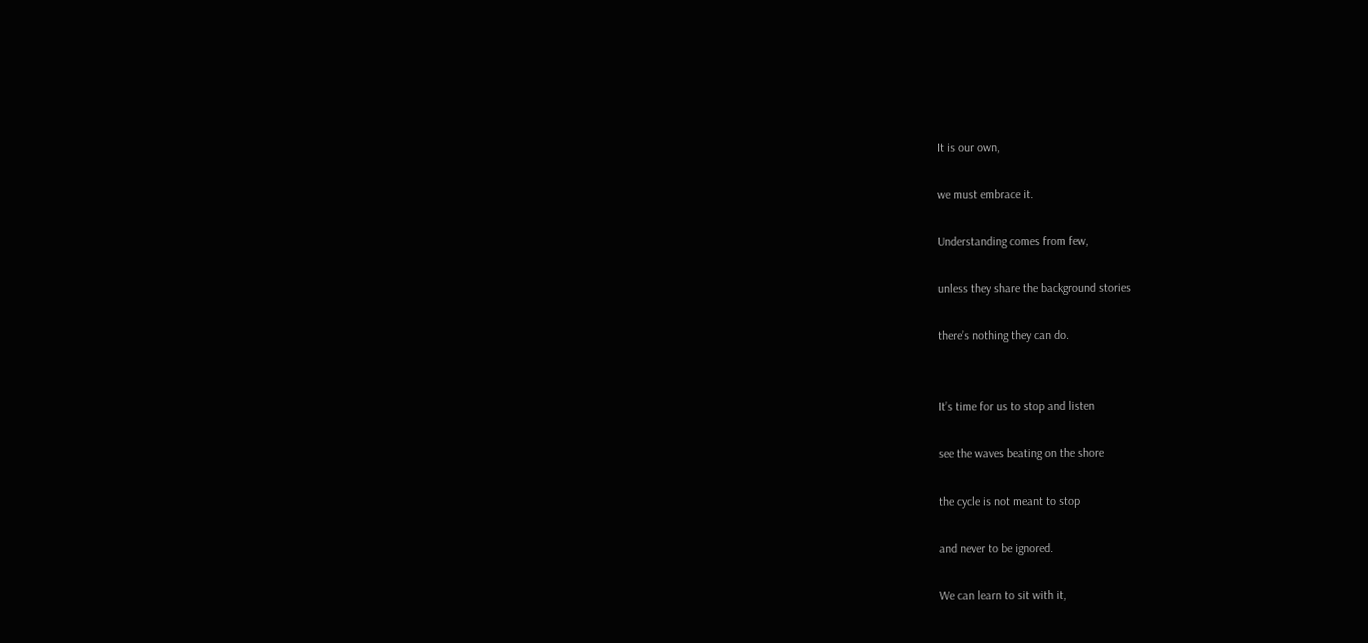It is our own,

we must embrace it.

Understanding comes from few,

unless they share the background stories

there’s nothing they can do.


It’s time for us to stop and listen

see the waves beating on the shore

the cycle is not meant to stop

and never to be ignored.

We can learn to sit with it,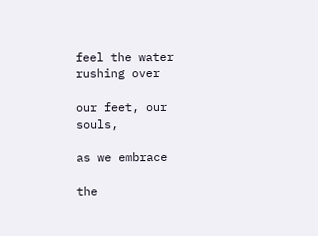feel the water rushing over

our feet, our souls,

as we embrace

the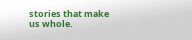stories that make us whole.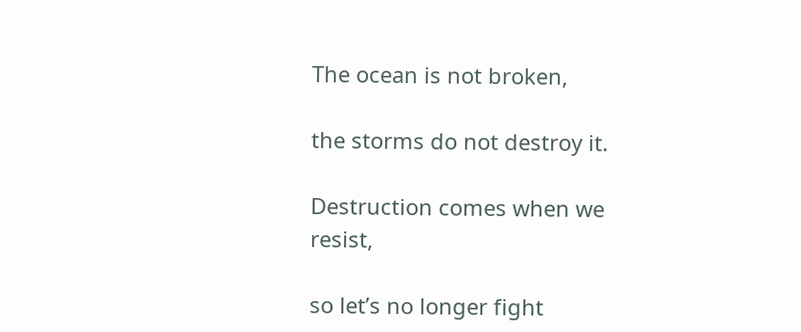The ocean is not broken,

the storms do not destroy it.

Destruction comes when we resist,

so let’s no longer fight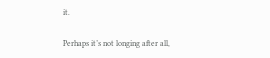it.

Perhaps it’s not longing after all,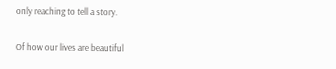only reaching to tell a story.

Of how our lives are beautiful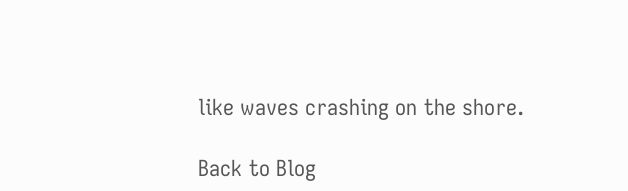like waves crashing on the shore.

Back to Blog